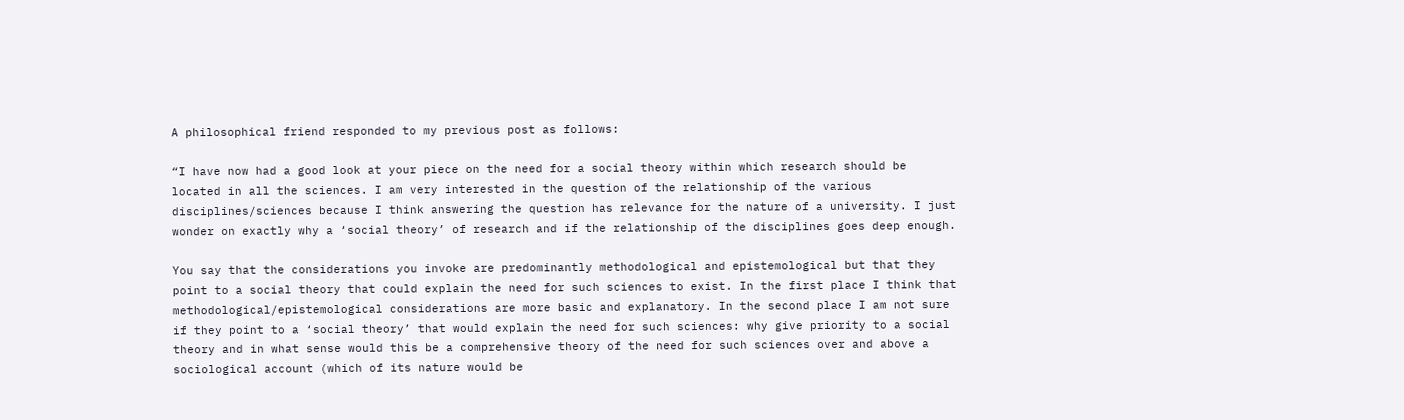A philosophical friend responded to my previous post as follows:

“I have now had a good look at your piece on the need for a social theory within which research should be located in all the sciences. I am very interested in the question of the relationship of the various disciplines/sciences because I think answering the question has relevance for the nature of a university. I just wonder on exactly why a ‘social theory’ of research and if the relationship of the disciplines goes deep enough.

You say that the considerations you invoke are predominantly methodological and epistemological but that they point to a social theory that could explain the need for such sciences to exist. In the first place I think that methodological/epistemological considerations are more basic and explanatory. In the second place I am not sure if they point to a ‘social theory’ that would explain the need for such sciences: why give priority to a social theory and in what sense would this be a comprehensive theory of the need for such sciences over and above a sociological account (which of its nature would be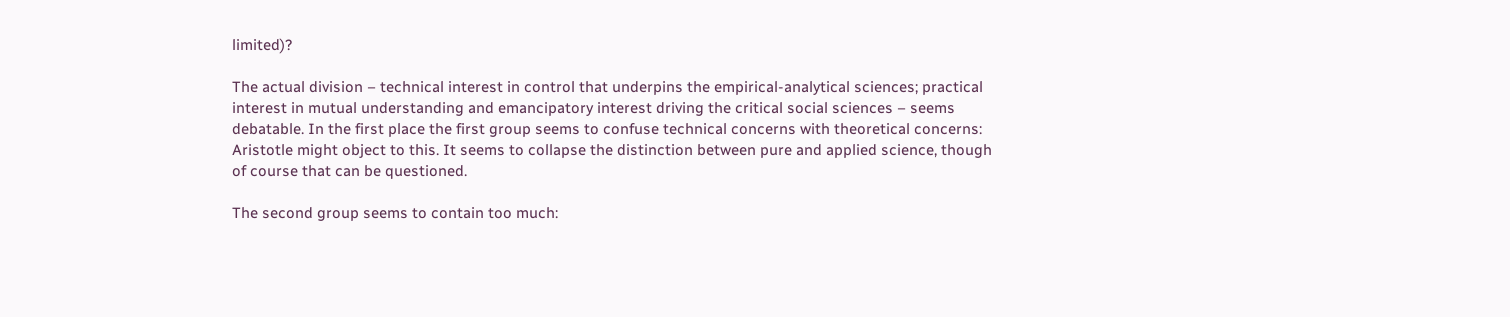limited)?

The actual division – technical interest in control that underpins the empirical-analytical sciences; practical interest in mutual understanding and emancipatory interest driving the critical social sciences – seems debatable. In the first place the first group seems to confuse technical concerns with theoretical concerns: Aristotle might object to this. It seems to collapse the distinction between pure and applied science, though of course that can be questioned.

The second group seems to contain too much: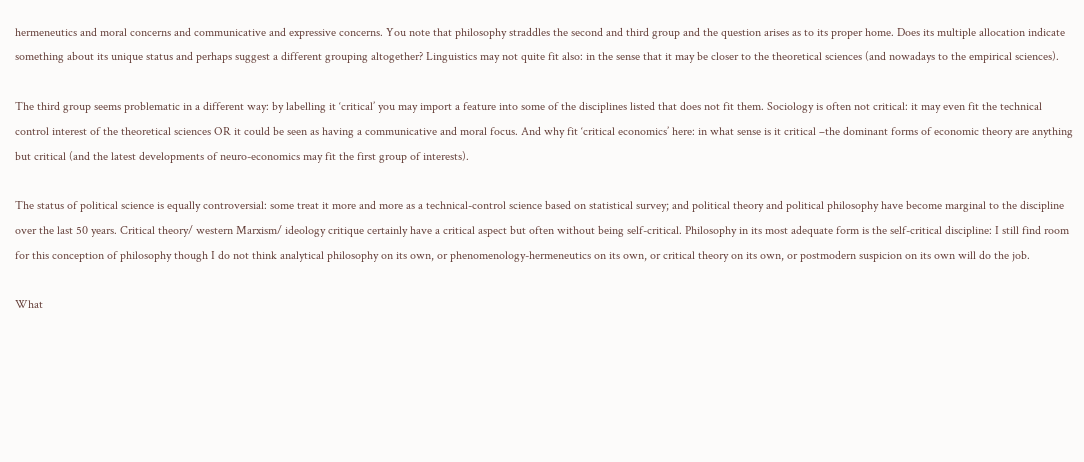hermeneutics and moral concerns and communicative and expressive concerns. You note that philosophy straddles the second and third group and the question arises as to its proper home. Does its multiple allocation indicate something about its unique status and perhaps suggest a different grouping altogether? Linguistics may not quite fit also: in the sense that it may be closer to the theoretical sciences (and nowadays to the empirical sciences).

The third group seems problematic in a different way: by labelling it ‘critical’ you may import a feature into some of the disciplines listed that does not fit them. Sociology is often not critical: it may even fit the technical control interest of the theoretical sciences OR it could be seen as having a communicative and moral focus. And why fit ‘critical economics’ here: in what sense is it critical –the dominant forms of economic theory are anything but critical (and the latest developments of neuro-economics may fit the first group of interests).

The status of political science is equally controversial: some treat it more and more as a technical-control science based on statistical survey; and political theory and political philosophy have become marginal to the discipline over the last 50 years. Critical theory/ western Marxism/ ideology critique certainly have a critical aspect but often without being self-critical. Philosophy in its most adequate form is the self-critical discipline: I still find room for this conception of philosophy though I do not think analytical philosophy on its own, or phenomenology-hermeneutics on its own, or critical theory on its own, or postmodern suspicion on its own will do the job.

What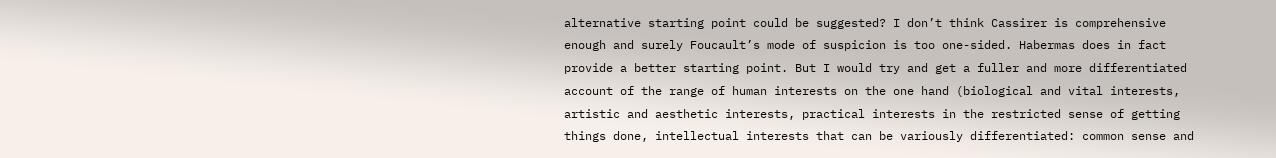alternative starting point could be suggested? I don’t think Cassirer is comprehensive enough and surely Foucault’s mode of suspicion is too one-sided. Habermas does in fact provide a better starting point. But I would try and get a fuller and more differentiated account of the range of human interests on the one hand (biological and vital interests, artistic and aesthetic interests, practical interests in the restricted sense of getting things done, intellectual interests that can be variously differentiated: common sense and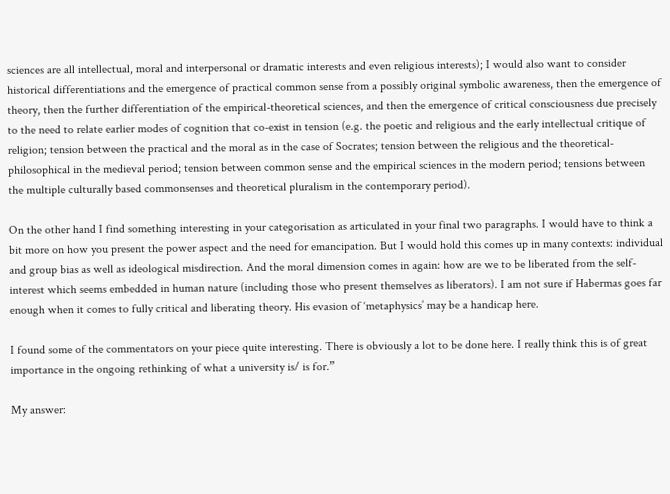sciences are all intellectual, moral and interpersonal or dramatic interests and even religious interests); I would also want to consider historical differentiations and the emergence of practical common sense from a possibly original symbolic awareness, then the emergence of theory, then the further differentiation of the empirical-theoretical sciences, and then the emergence of critical consciousness due precisely to the need to relate earlier modes of cognition that co-exist in tension (e.g. the poetic and religious and the early intellectual critique of religion; tension between the practical and the moral as in the case of Socrates; tension between the religious and the theoretical-philosophical in the medieval period; tension between common sense and the empirical sciences in the modern period; tensions between the multiple culturally based commonsenses and theoretical pluralism in the contemporary period).

On the other hand I find something interesting in your categorisation as articulated in your final two paragraphs. I would have to think a bit more on how you present the power aspect and the need for emancipation. But I would hold this comes up in many contexts: individual and group bias as well as ideological misdirection. And the moral dimension comes in again: how are we to be liberated from the self-interest which seems embedded in human nature (including those who present themselves as liberators). I am not sure if Habermas goes far enough when it comes to fully critical and liberating theory. His evasion of ‘metaphysics’ may be a handicap here.

I found some of the commentators on your piece quite interesting. There is obviously a lot to be done here. I really think this is of great importance in the ongoing rethinking of what a university is/ is for.”

My answer: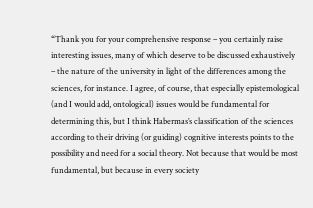“Thank you for your comprehensive response – you certainly raise interesting issues, many of which deserve to be discussed exhaustively – the nature of the university in light of the differences among the sciences, for instance. I agree, of course, that especially epistemological (and I would add, ontological) issues would be fundamental for determining this, but I think Habermas’s classification of the sciences according to their driving (or guiding) cognitive interests points to the possibility and need for a social theory. Not because that would be most fundamental, but because in every society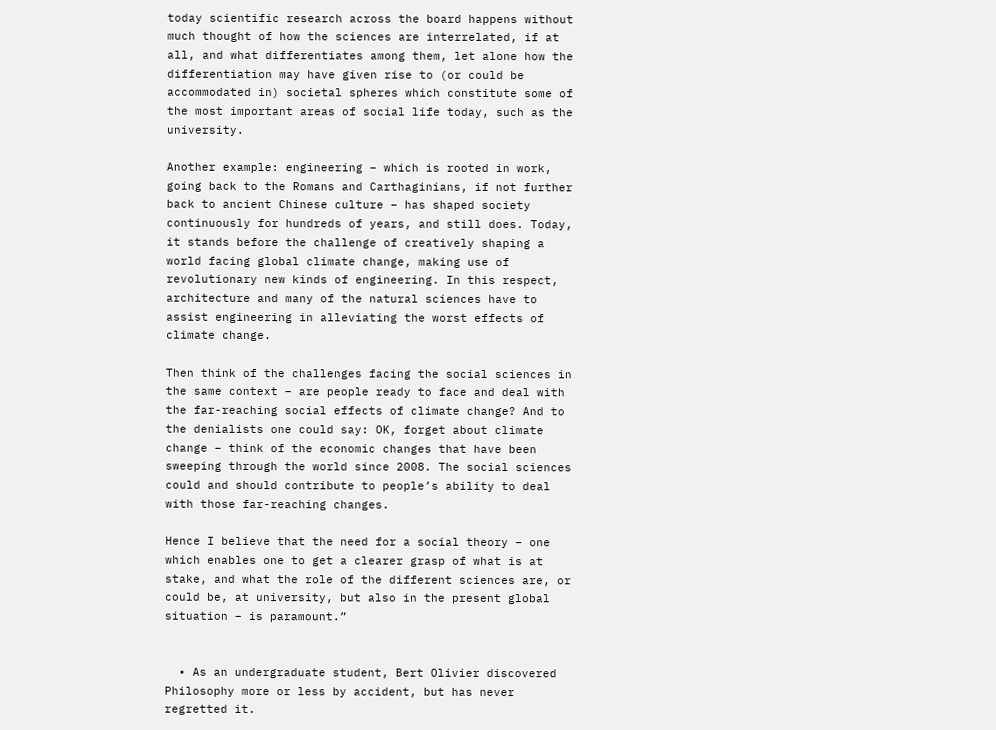today scientific research across the board happens without much thought of how the sciences are interrelated, if at all, and what differentiates among them, let alone how the differentiation may have given rise to (or could be accommodated in) societal spheres which constitute some of the most important areas of social life today, such as the university.

Another example: engineering – which is rooted in work, going back to the Romans and Carthaginians, if not further back to ancient Chinese culture – has shaped society continuously for hundreds of years, and still does. Today, it stands before the challenge of creatively shaping a world facing global climate change, making use of revolutionary new kinds of engineering. In this respect, architecture and many of the natural sciences have to assist engineering in alleviating the worst effects of climate change.

Then think of the challenges facing the social sciences in the same context – are people ready to face and deal with the far-reaching social effects of climate change? And to the denialists one could say: OK, forget about climate change – think of the economic changes that have been sweeping through the world since 2008. The social sciences could and should contribute to people’s ability to deal with those far-reaching changes.

Hence I believe that the need for a social theory – one which enables one to get a clearer grasp of what is at stake, and what the role of the different sciences are, or could be, at university, but also in the present global situation – is paramount.”


  • As an undergraduate student, Bert Olivier discovered Philosophy more or less by accident, but has never regretted it.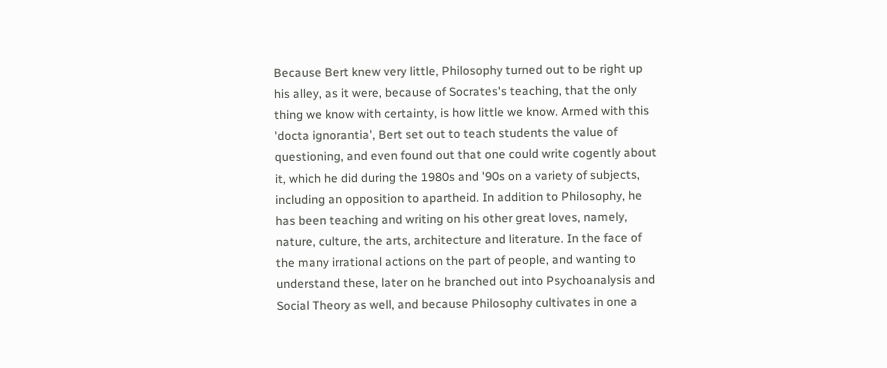Because Bert knew very little, Philosophy turned out to be right up his alley, as it were, because of Socrates's teaching, that the only thing we know with certainty, is how little we know. Armed with this 'docta ignorantia', Bert set out to teach students the value of questioning, and even found out that one could write cogently about it, which he did during the 1980s and '90s on a variety of subjects, including an opposition to apartheid. In addition to Philosophy, he has been teaching and writing on his other great loves, namely, nature, culture, the arts, architecture and literature. In the face of the many irrational actions on the part of people, and wanting to understand these, later on he branched out into Psychoanalysis and Social Theory as well, and because Philosophy cultivates in one a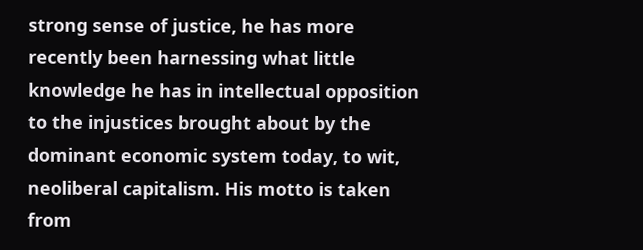strong sense of justice, he has more recently been harnessing what little knowledge he has in intellectual opposition to the injustices brought about by the dominant economic system today, to wit, neoliberal capitalism. His motto is taken from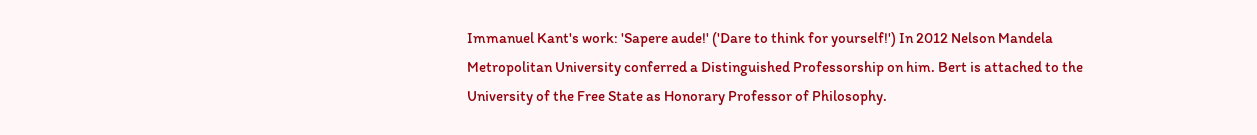Immanuel Kant's work: 'Sapere aude!' ('Dare to think for yourself!') In 2012 Nelson Mandela Metropolitan University conferred a Distinguished Professorship on him. Bert is attached to the University of the Free State as Honorary Professor of Philosophy.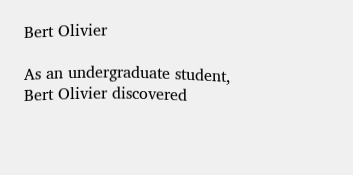Bert Olivier

As an undergraduate student, Bert Olivier discovered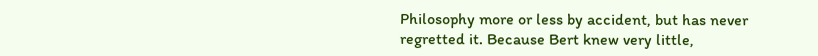Philosophy more or less by accident, but has never regretted it. Because Bert knew very little,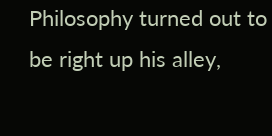Philosophy turned out to be right up his alley,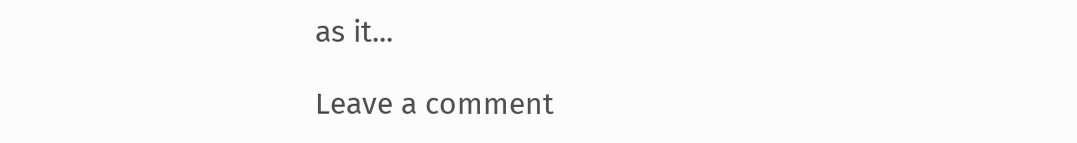as it...

Leave a comment